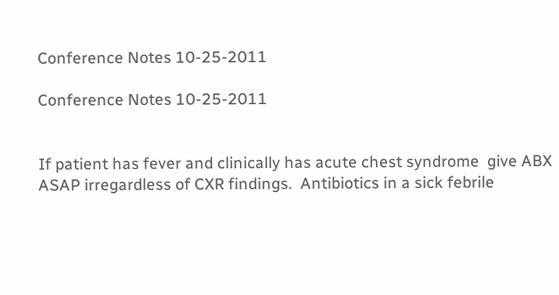Conference Notes 10-25-2011

Conference Notes 10-25-2011


If patient has fever and clinically has acute chest syndrome  give ABX ASAP irregardless of CXR findings.  Antibiotics in a sick febrile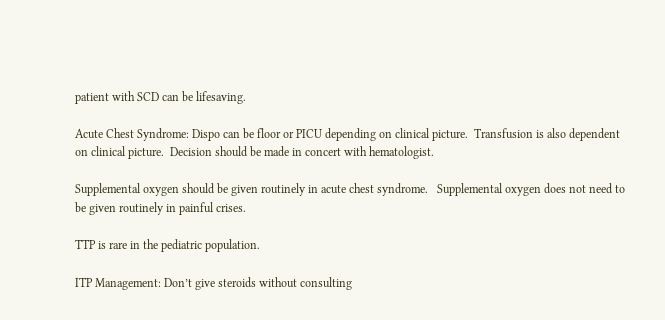patient with SCD can be lifesaving.

Acute Chest Syndrome: Dispo can be floor or PICU depending on clinical picture.  Transfusion is also dependent on clinical picture.  Decision should be made in concert with hematologist.

Supplemental oxygen should be given routinely in acute chest syndrome.   Supplemental oxygen does not need to be given routinely in painful crises.

TTP is rare in the pediatric population.

ITP Management: Don’t give steroids without consulting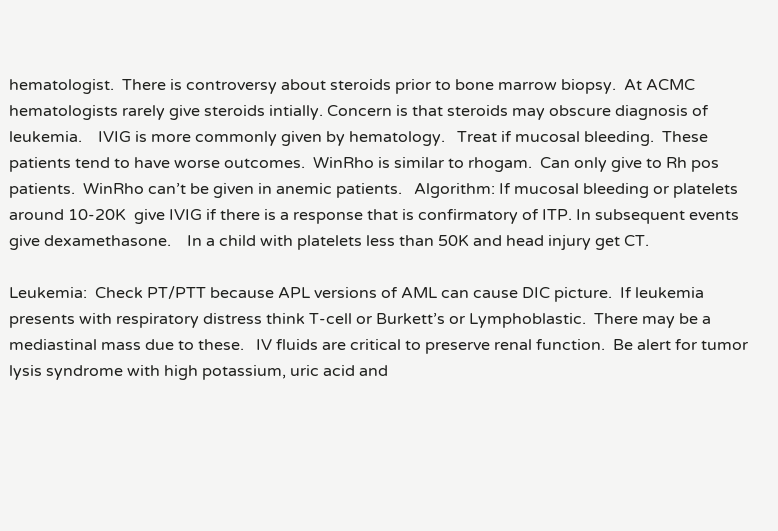hematologist.  There is controversy about steroids prior to bone marrow biopsy.  At ACMC hematologists rarely give steroids intially. Concern is that steroids may obscure diagnosis of leukemia.    IVIG is more commonly given by hematology.   Treat if mucosal bleeding.  These patients tend to have worse outcomes.  WinRho is similar to rhogam.  Can only give to Rh pos patients.  WinRho can’t be given in anemic patients.   Algorithm: If mucosal bleeding or platelets around 10-20K  give IVIG if there is a response that is confirmatory of ITP. In subsequent events give dexamethasone.    In a child with platelets less than 50K and head injury get CT.

Leukemia:  Check PT/PTT because APL versions of AML can cause DIC picture.  If leukemia presents with respiratory distress think T-cell or Burkett’s or Lymphoblastic.  There may be a mediastinal mass due to these.   IV fluids are critical to preserve renal function.  Be alert for tumor lysis syndrome with high potassium, uric acid and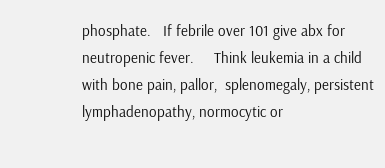phosphate.   If febrile over 101 give abx for neutropenic fever.     Think leukemia in a child with bone pain, pallor,  splenomegaly, persistent lymphadenopathy, normocytic or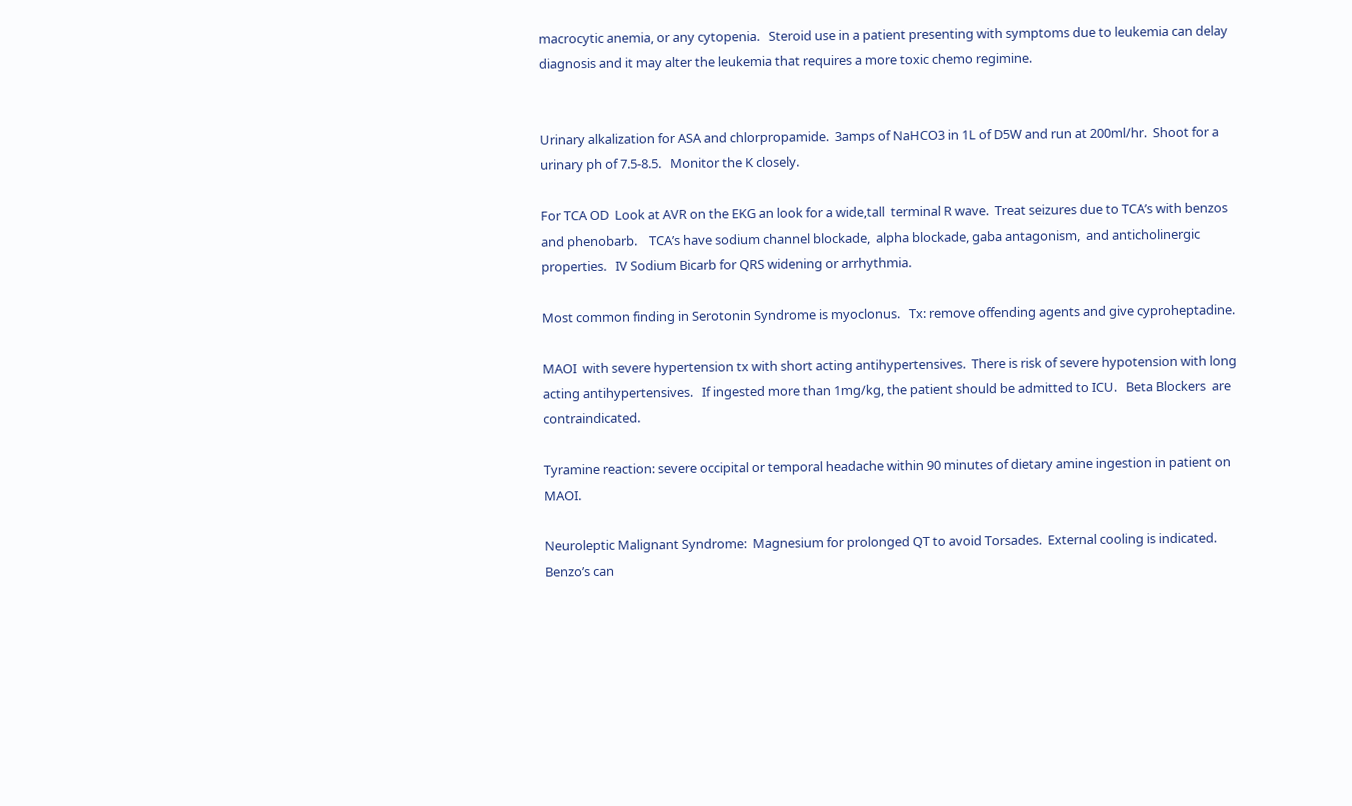macrocytic anemia, or any cytopenia.   Steroid use in a patient presenting with symptoms due to leukemia can delay diagnosis and it may alter the leukemia that requires a more toxic chemo regimine.


Urinary alkalization for ASA and chlorpropamide.  3amps of NaHCO3 in 1L of D5W and run at 200ml/hr.  Shoot for a urinary ph of 7.5-8.5.   Monitor the K closely.

For TCA OD  Look at AVR on the EKG an look for a wide,tall  terminal R wave.  Treat seizures due to TCA’s with benzos and phenobarb.    TCA’s have sodium channel blockade,  alpha blockade, gaba antagonism,  and anticholinergic properties.   IV Sodium Bicarb for QRS widening or arrhythmia.

Most common finding in Serotonin Syndrome is myoclonus.   Tx: remove offending agents and give cyproheptadine.

MAOI  with severe hypertension tx with short acting antihypertensives.  There is risk of severe hypotension with long acting antihypertensives.   If ingested more than 1mg/kg, the patient should be admitted to ICU.   Beta Blockers  are contraindicated.

Tyramine reaction: severe occipital or temporal headache within 90 minutes of dietary amine ingestion in patient on MAOI.

Neuroleptic Malignant Syndrome:  Magnesium for prolonged QT to avoid Torsades.  External cooling is indicated.  Benzo’s can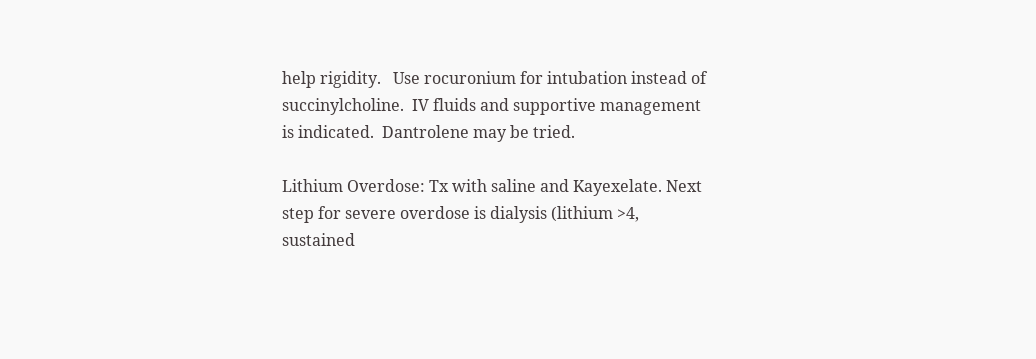help rigidity.   Use rocuronium for intubation instead of succinylcholine.  IV fluids and supportive management is indicated.  Dantrolene may be tried.

Lithium Overdose: Tx with saline and Kayexelate. Next step for severe overdose is dialysis (lithium >4, sustained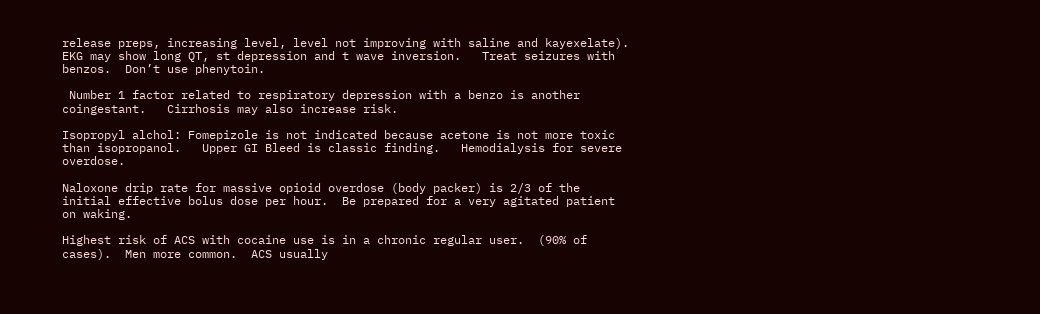release preps, increasing level, level not improving with saline and kayexelate).   EKG may show long QT, st depression and t wave inversion.   Treat seizures with benzos.  Don’t use phenytoin.

 Number 1 factor related to respiratory depression with a benzo is another coingestant.   Cirrhosis may also increase risk.

Isopropyl alchol: Fomepizole is not indicated because acetone is not more toxic than isopropanol.   Upper GI Bleed is classic finding.   Hemodialysis for severe overdose.

Naloxone drip rate for massive opioid overdose (body packer) is 2/3 of the initial effective bolus dose per hour.  Be prepared for a very agitated patient on waking.

Highest risk of ACS with cocaine use is in a chronic regular user.  (90% of cases).  Men more common.  ACS usually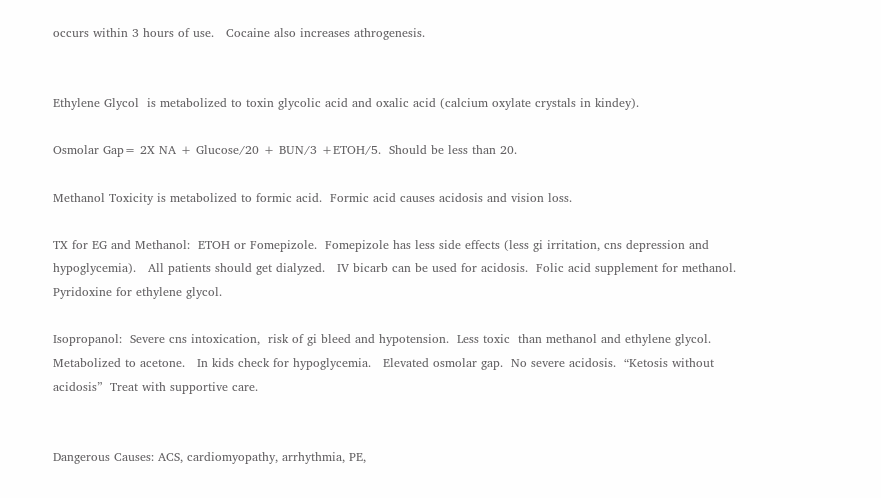occurs within 3 hours of use.   Cocaine also increases athrogenesis.


Ethylene Glycol  is metabolized to toxin glycolic acid and oxalic acid (calcium oxylate crystals in kindey).

Osmolar Gap= 2X NA + Glucose/20 + BUN/3 +ETOH/5.  Should be less than 20.

Methanol Toxicity is metabolized to formic acid.  Formic acid causes acidosis and vision loss.

TX for EG and Methanol:  ETOH or Fomepizole.  Fomepizole has less side effects (less gi irritation, cns depression and hypoglycemia).   All patients should get dialyzed.   IV bicarb can be used for acidosis.  Folic acid supplement for methanol.   Pyridoxine for ethylene glycol.

Isopropanol:  Severe cns intoxication,  risk of gi bleed and hypotension.  Less toxic  than methanol and ethylene glycol.   Metabolized to acetone.   In kids check for hypoglycemia.   Elevated osmolar gap.  No severe acidosis.  “Ketosis without acidosis”  Treat with supportive care.


Dangerous Causes: ACS, cardiomyopathy, arrhythmia, PE,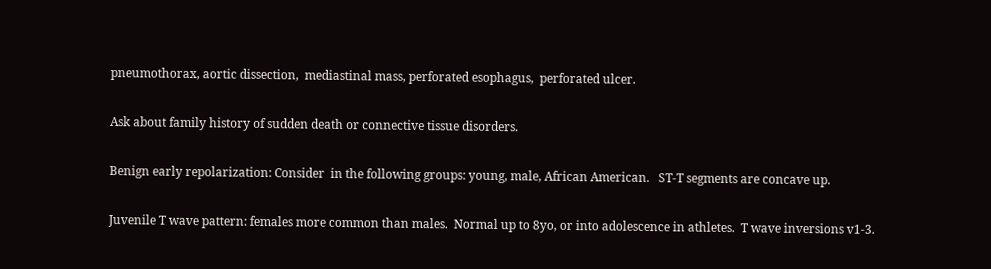pneumothorax, aortic dissection,  mediastinal mass, perforated esophagus,  perforated ulcer.

Ask about family history of sudden death or connective tissue disorders.

Benign early repolarization: Consider  in the following groups: young, male, African American.   ST-T segments are concave up.

Juvenile T wave pattern: females more common than males.  Normal up to 8yo, or into adolescence in athletes.  T wave inversions v1-3.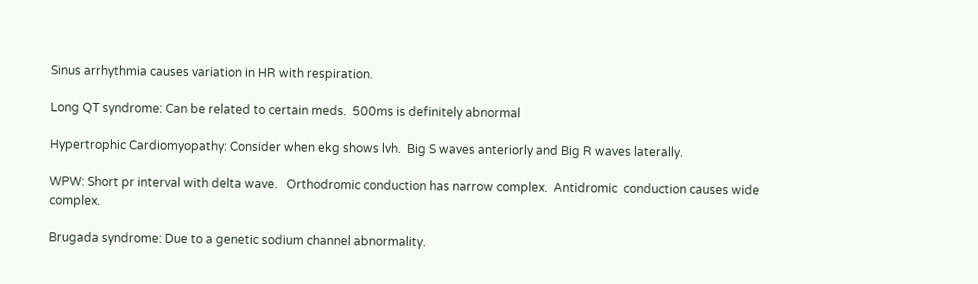Sinus arrhythmia causes variation in HR with respiration.

Long QT syndrome: Can be related to certain meds.  500ms is definitely abnormal

Hypertrophic Cardiomyopathy: Consider when ekg shows lvh.  Big S waves anteriorly and Big R waves laterally.

WPW: Short pr interval with delta wave.   Orthodromic conduction has narrow complex.  Antidromic  conduction causes wide complex.

Brugada syndrome: Due to a genetic sodium channel abnormality.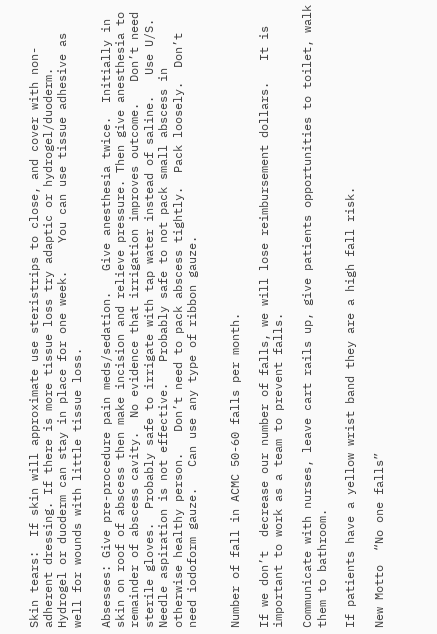Skin tears:  If skin will approximate use steristrips to close, and cover with non-adherent dressing. If there is more tissue loss try adaptic or hydrogel/duoderm.  Hydrogel or duoderm can stay in place for one week.    You can use tissue adhesive as well for wounds with little tissue loss.

Absesses: Give pre-procedure pain meds/sedation.   Give anesthesia twice.  Initially in skin on roof of abscess then make incision and relieve pressure. Then give anesthesia to remainder of abscess cavity.  No evidence that irrigation improves outcome.   Don’t need sterile gloves.  Probably safe to irrigate with tap water instead of saline.   Use U/S.    Needle aspiration is not effective.   Probably safe to not pack small abscess in otherwise healthy person.   Don’t need to pack abscess tightly.  Pack loosely.  Don’t need iodoform gauze.   Can use any type of ribbon gauze.


Number of fall in ACMC 50-60 falls per month.

If we don’t  decrease our number of falls, we will lose reimbursement dollars.   It is important to work as a team to prevent falls.

Communicate with nurses, leave cart rails up, give patients opportunities to toilet, walk them to bathroom.

If patients have a yellow wrist band they are a high fall risk.

New Motto  “No one falls”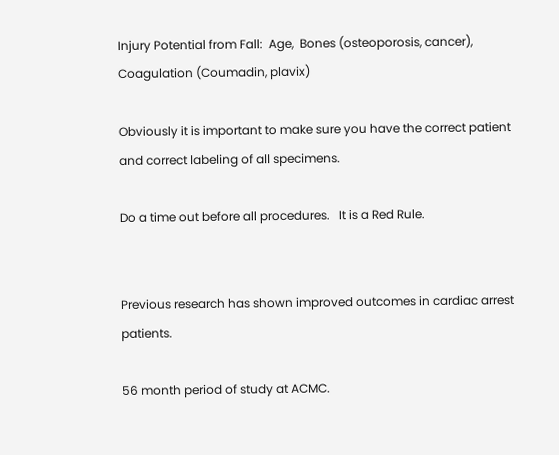Injury Potential from Fall:  Age,  Bones (osteoporosis, cancer),  Coagulation (Coumadin, plavix)

Obviously it is important to make sure you have the correct patient and correct labeling of all specimens.

Do a time out before all procedures.   It is a Red Rule.


Previous research has shown improved outcomes in cardiac arrest patients.

56 month period of study at ACMC.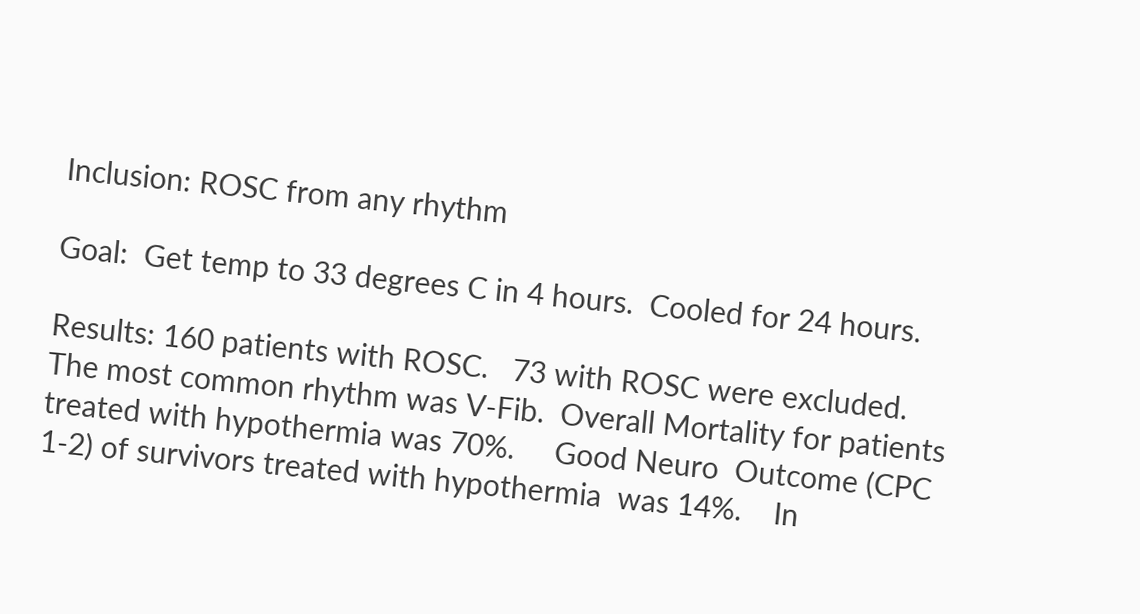Inclusion: ROSC from any rhythm

Goal:  Get temp to 33 degrees C in 4 hours.  Cooled for 24 hours.

Results: 160 patients with ROSC.   73 with ROSC were excluded.   The most common rhythm was V-Fib.  Overall Mortality for patients treated with hypothermia was 70%.     Good Neuro  Outcome (CPC 1-2) of survivors treated with hypothermia  was 14%.    In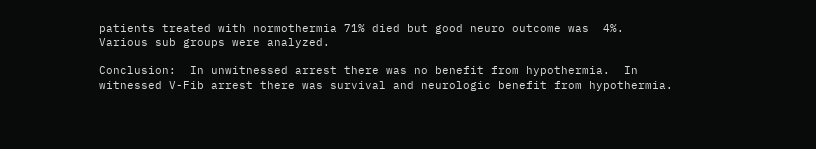patients treated with normothermia 71% died but good neuro outcome was  4%.   Various sub groups were analyzed.

Conclusion:  In unwitnessed arrest there was no benefit from hypothermia.  In witnessed V-Fib arrest there was survival and neurologic benefit from hypothermia.